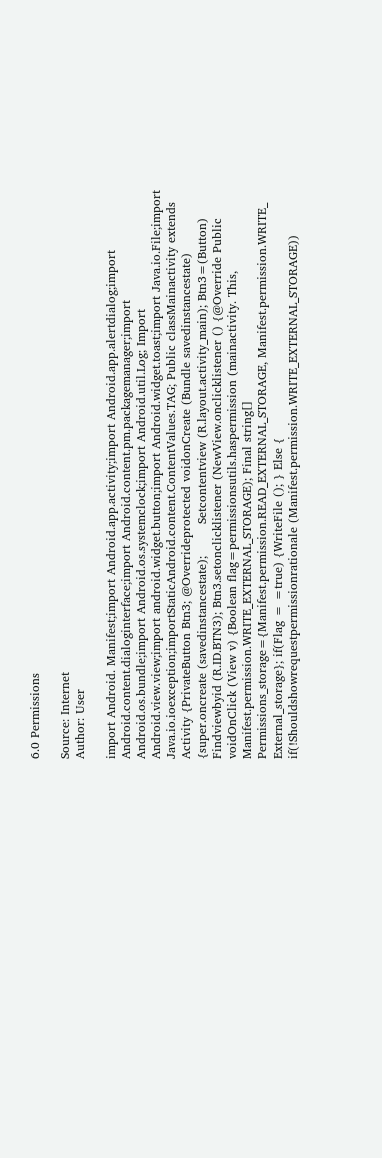6.0 Permissions

Source: Internet
Author: User

import Android. Manifest;import Android.app.activity;import Android.app.alertdialog;import Android.content.dialoginterface;import Android.content.pm.packagemanager;import Android.os.bundle;import Android.os.systemclock;import Android.util.Log; Import Android.view.view;import android.widget.button;import Android.widget.toast;import Java.io.File;import Java.io.ioexception;importStaticAndroid.content.ContentValues.TAG; Public classMainactivity extends Activity {PrivateButton Btn3; @Overrideprotected voidonCreate (Bundle savedinstancestate) {super.oncreate (savedinstancestate);        Setcontentview (R.layout.activity_main); Btn3=(Button) Findviewbyid (R.ID.BTN3); Btn3.setonclicklistener (NewView.onclicklistener () {@Override Public voidOnClick (View v) {Boolean flag=permissionsutils.haspermission (mainactivity. This, Manifest.permission.WRITE_EXTERNAL_STORAGE); Final string[] Permissions_storage={Manifest.permission.READ_EXTERNAL_STORAGE, Manifest.permission.WRITE_                External_storage}; if(Flag = =true) {WriteFile (); } Else {                    if(!Shouldshowrequestpermissionrationale (Manifest.permission.WRITE_EXTERNAL_STORAGE))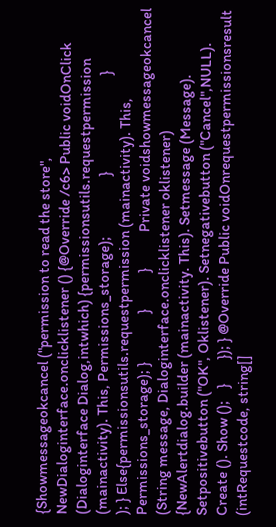{Showmessageokcancel ("permission to read the store",                                NewDialoginterface.onclicklistener () {@Override /c6> Public voidOnClick (Dialoginterface Dialog,intwhich) {permissionsutils.requestpermission (mainactivity). This, Permissions_storage);                    }                                }                        ); } Else{permissionsutils.requestpermission (mainactivity). This, Permissions_storage); }                }            }            Private voidshowmessageokcancel (String message, Dialoginterface.onclicklistener oklistener) {NewAlertdialog.builder (mainactivity. This). Setmessage (Message). Setpositivebutton ("OK", Oklistener). Setnegativebutton ("Cancel",NULL). Create (). Show ();    }        }); } @Override Public voidOnrequestpermissionsresult (intRequestcode, string[]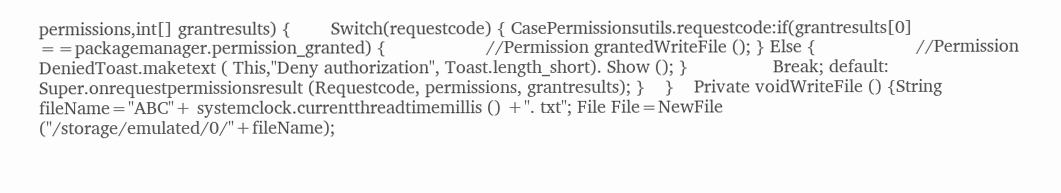permissions,int[] grantresults) {        Switch(requestcode) { CasePermissionsutils.requestcode:if(grantresults[0] ==packagemanager.permission_granted) {                    //Permission grantedWriteFile (); } Else {                    //Permission DeniedToast.maketext ( This,"Deny authorization", Toast.length_short). Show (); }                 Break; default: Super.onrequestpermissionsresult (Requestcode, permissions, grantresults); }    }    Private voidWriteFile () {String fileName="ABC"+ systemclock.currentthreadtimemillis () +". txt"; File File=NewFile ("/storage/emulated/0/"+fileName);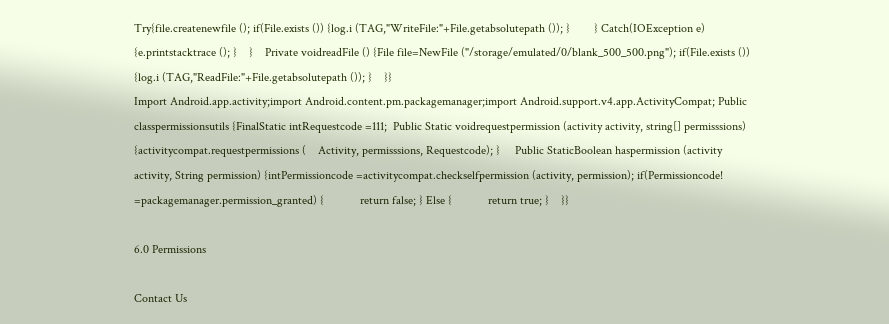Try{file.createnewfile (); if(File.exists ()) {log.i (TAG,"WriteFile:"+File.getabsolutepath ()); }        } Catch(IOException e) {e.printstacktrace (); }    }    Private voidreadFile () {File file=NewFile ("/storage/emulated/0/blank_500_500.png"); if(File.exists ()) {log.i (TAG,"ReadFile:"+File.getabsolutepath ()); }    }}
Import Android.app.activity;import Android.content.pm.packagemanager;import Android.support.v4.app.ActivityCompat; Public classpermissionsutils {FinalStatic intRequestcode =111;  Public Static voidrequestpermission (activity activity, string[] permisssions) {activitycompat.requestpermissions (    Activity, permisssions, Requestcode); }     Public StaticBoolean haspermission (activity activity, String permission) {intPermissioncode =activitycompat.checkselfpermission (activity, permission); if(Permissioncode! =packagemanager.permission_granted) {            return false; } Else {            return true; }    }}

6.0 Permissions

Contact Us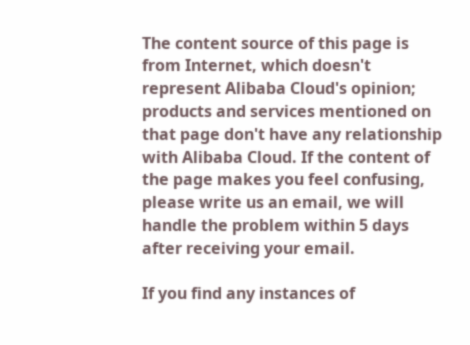The content source of this page is from Internet, which doesn't represent Alibaba Cloud's opinion; products and services mentioned on that page don't have any relationship with Alibaba Cloud. If the content of the page makes you feel confusing, please write us an email, we will handle the problem within 5 days after receiving your email.

If you find any instances of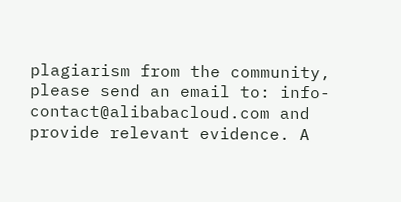plagiarism from the community, please send an email to: info-contact@alibabacloud.com and provide relevant evidence. A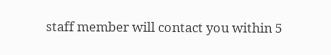staff member will contact you within 5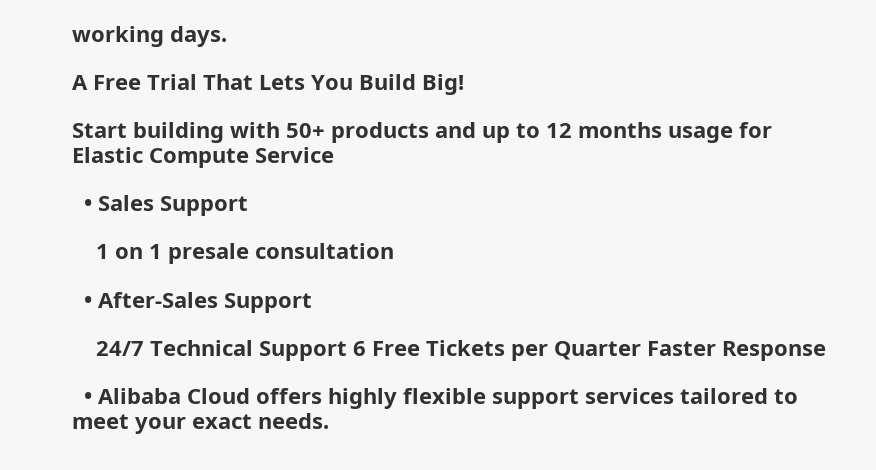working days.

A Free Trial That Lets You Build Big!

Start building with 50+ products and up to 12 months usage for Elastic Compute Service

  • Sales Support

    1 on 1 presale consultation

  • After-Sales Support

    24/7 Technical Support 6 Free Tickets per Quarter Faster Response

  • Alibaba Cloud offers highly flexible support services tailored to meet your exact needs.